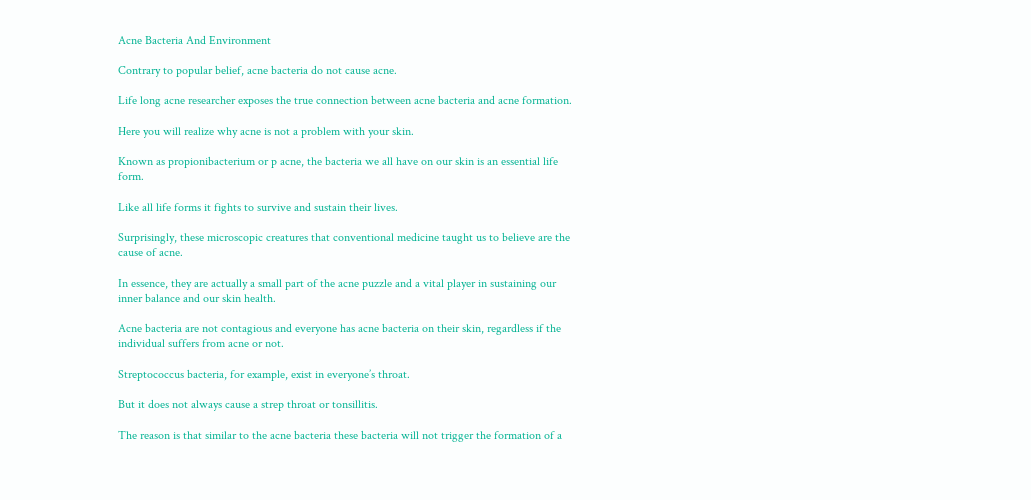Acne Bacteria And Environment

Contrary to popular belief, acne bacteria do not cause acne.

Life long acne researcher exposes the true connection between acne bacteria and acne formation.

Here you will realize why acne is not a problem with your skin.

Known as propionibacterium or p acne, the bacteria we all have on our skin is an essential life form.

Like all life forms it fights to survive and sustain their lives.

Surprisingly, these microscopic creatures that conventional medicine taught us to believe are the cause of acne.

In essence, they are actually a small part of the acne puzzle and a vital player in sustaining our inner balance and our skin health.

Acne bacteria are not contagious and everyone has acne bacteria on their skin, regardless if the individual suffers from acne or not.

Streptococcus bacteria, for example, exist in everyone’s throat.

But it does not always cause a strep throat or tonsillitis.

The reason is that similar to the acne bacteria these bacteria will not trigger the formation of a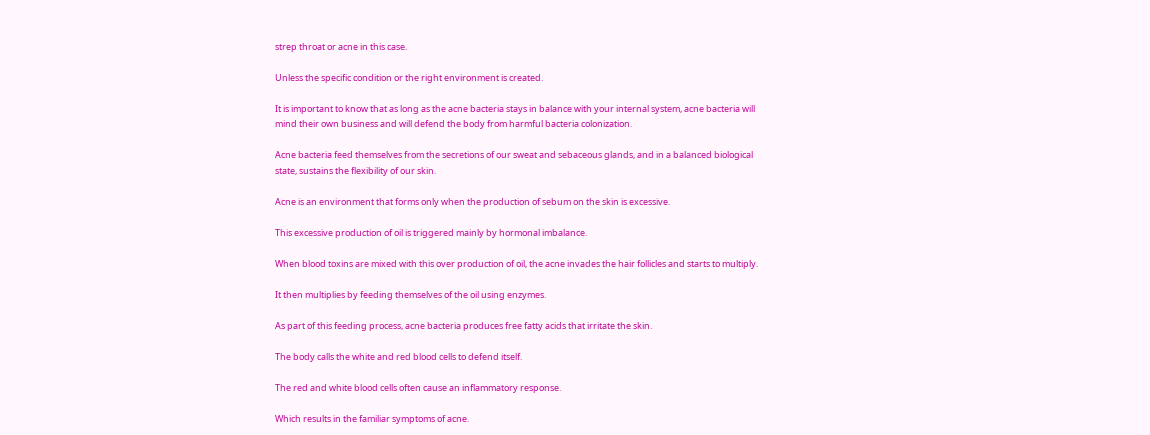strep throat or acne in this case.

Unless the specific condition or the right environment is created.

It is important to know that as long as the acne bacteria stays in balance with your internal system, acne bacteria will mind their own business and will defend the body from harmful bacteria colonization.

Acne bacteria feed themselves from the secretions of our sweat and sebaceous glands, and in a balanced biological state, sustains the flexibility of our skin.

Acne is an environment that forms only when the production of sebum on the skin is excessive.

This excessive production of oil is triggered mainly by hormonal imbalance.

When blood toxins are mixed with this over production of oil, the acne invades the hair follicles and starts to multiply.

It then multiplies by feeding themselves of the oil using enzymes.

As part of this feeding process, acne bacteria produces free fatty acids that irritate the skin.

The body calls the white and red blood cells to defend itself.

The red and white blood cells often cause an inflammatory response.

Which results in the familiar symptoms of acne.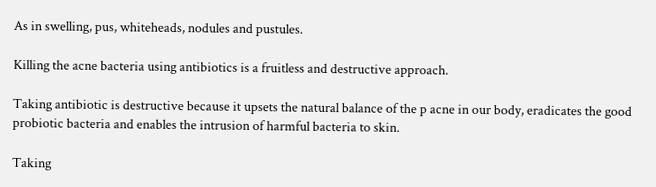As in swelling, pus, whiteheads, nodules and pustules.

Killing the acne bacteria using antibiotics is a fruitless and destructive approach.

Taking antibiotic is destructive because it upsets the natural balance of the p acne in our body, eradicates the good probiotic bacteria and enables the intrusion of harmful bacteria to skin.

Taking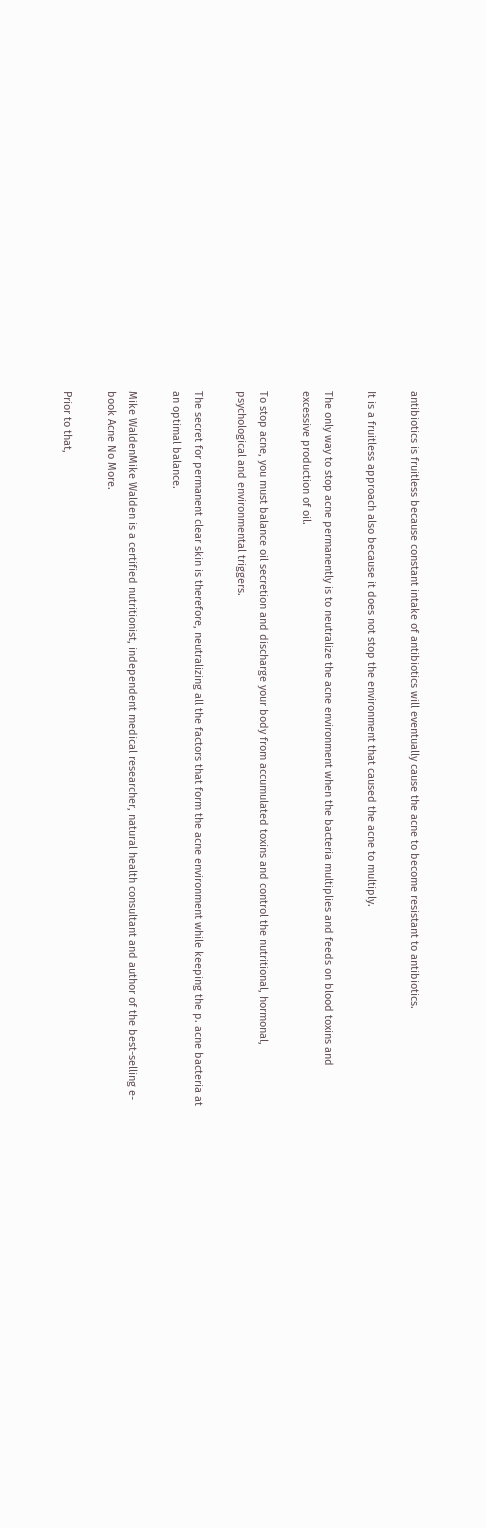antibiotics is fruitless because constant intake of antibiotics will eventually cause the acne to become resistant to antibiotics.

It is a fruitless approach also because it does not stop the environment that caused the acne to multiply.

The only way to stop acne permanently is to neutralize the acne environment when the bacteria multiplies and feeds on blood toxins and excessive production of oil.

To stop acne, you must balance oil secretion and discharge your body from accumulated toxins and control the nutritional, hormonal, psychological and environmental triggers.

The secret for permanent clear skin is therefore, neutralizing all the factors that form the acne environment while keeping the p. acne bacteria at an optimal balance.

Mike WaldenMike Walden is a certified nutritionist, independent medical researcher, natural health consultant and author of the best-selling e-book Acne No More.

Prior to that,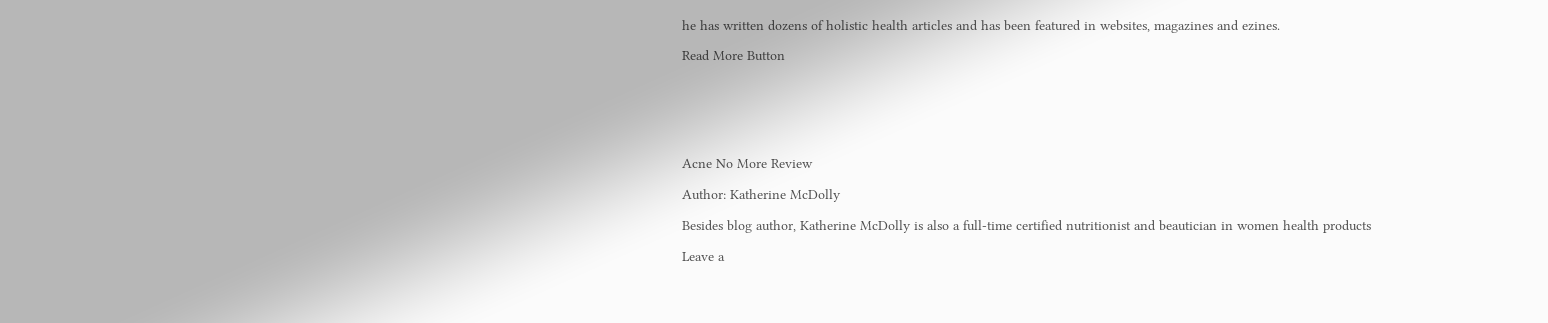he has written dozens of holistic health articles and has been featured in websites, magazines and ezines.

Read More Button






Acne No More Review

Author: Katherine McDolly

Besides blog author, Katherine McDolly is also a full-time certified nutritionist and beautician in women health products

Leave a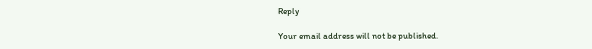Reply

Your email address will not be published.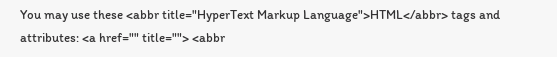You may use these <abbr title="HyperText Markup Language">HTML</abbr> tags and attributes: <a href="" title=""> <abbr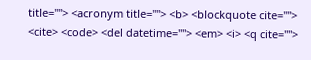title=""> <acronym title=""> <b> <blockquote cite=""> <cite> <code> <del datetime=""> <em> <i> <q cite="">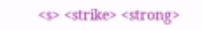<s> <strike> <strong>